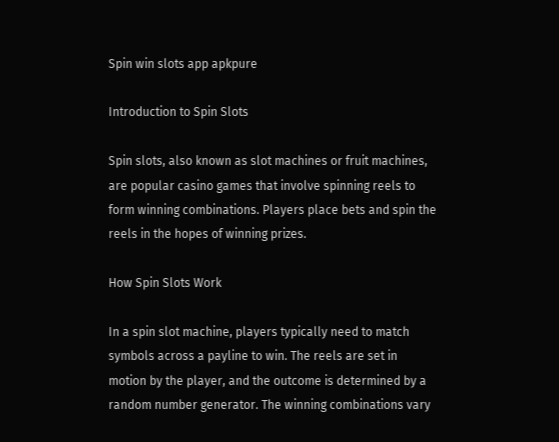Spin win slots app apkpure

Introduction to Spin Slots

Spin slots, also known as slot machines or fruit machines, are popular casino games that involve spinning reels to form winning combinations. Players place bets and spin the reels in the hopes of winning prizes.

How Spin Slots Work

In a spin slot machine, players typically need to match symbols across a payline to win. The reels are set in motion by the player, and the outcome is determined by a random number generator. The winning combinations vary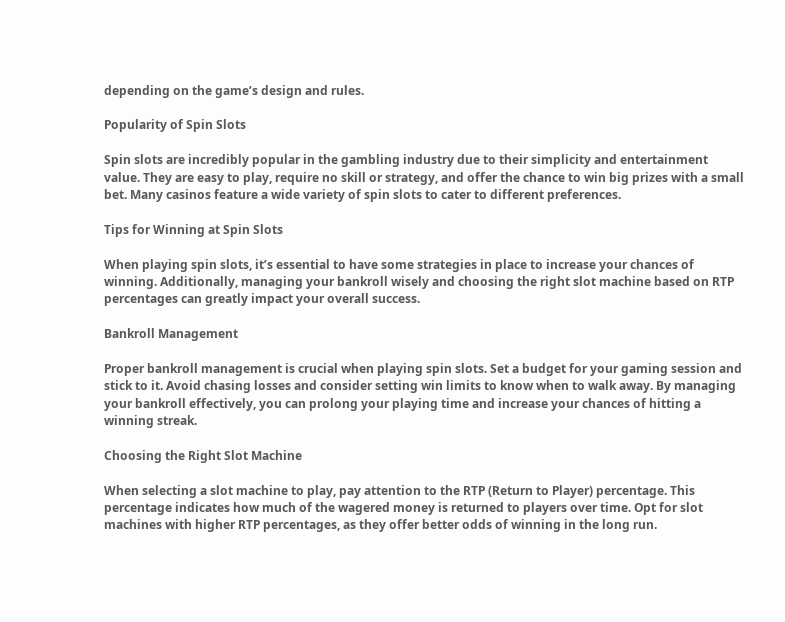depending on the game’s design and rules.

Popularity of Spin Slots

Spin slots are incredibly popular in the gambling industry due to their simplicity and entertainment value. They are easy to play, require no skill or strategy, and offer the chance to win big prizes with a small bet. Many casinos feature a wide variety of spin slots to cater to different preferences.

Tips for Winning at Spin Slots

When playing spin slots, it’s essential to have some strategies in place to increase your chances of winning. Additionally, managing your bankroll wisely and choosing the right slot machine based on RTP percentages can greatly impact your overall success.

Bankroll Management

Proper bankroll management is crucial when playing spin slots. Set a budget for your gaming session and stick to it. Avoid chasing losses and consider setting win limits to know when to walk away. By managing your bankroll effectively, you can prolong your playing time and increase your chances of hitting a winning streak.

Choosing the Right Slot Machine

When selecting a slot machine to play, pay attention to the RTP (Return to Player) percentage. This percentage indicates how much of the wagered money is returned to players over time. Opt for slot machines with higher RTP percentages, as they offer better odds of winning in the long run.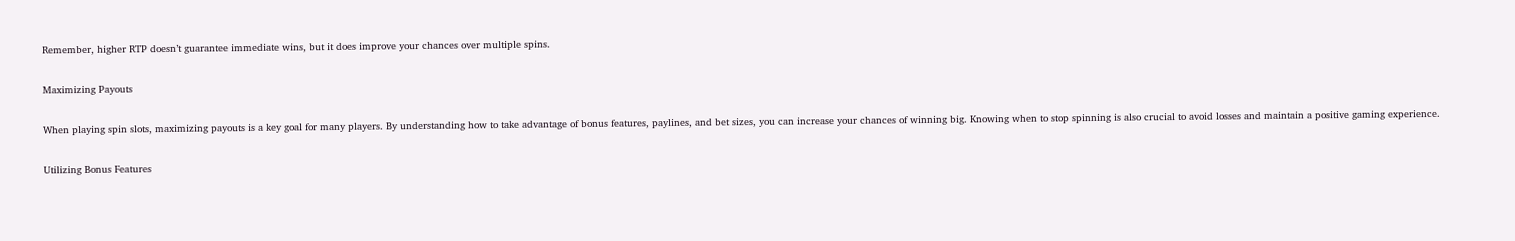Remember, higher RTP doesn’t guarantee immediate wins, but it does improve your chances over multiple spins.

Maximizing Payouts

When playing spin slots, maximizing payouts is a key goal for many players. By understanding how to take advantage of bonus features, paylines, and bet sizes, you can increase your chances of winning big. Knowing when to stop spinning is also crucial to avoid losses and maintain a positive gaming experience.

Utilizing Bonus Features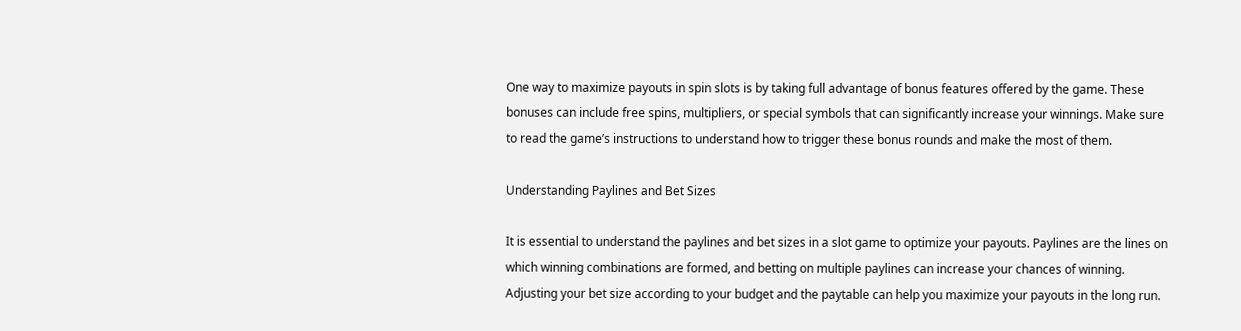One way to maximize payouts in spin slots is by taking full advantage of bonus features offered by the game. These bonuses can include free spins, multipliers, or special symbols that can significantly increase your winnings. Make sure to read the game’s instructions to understand how to trigger these bonus rounds and make the most of them.

Understanding Paylines and Bet Sizes

It is essential to understand the paylines and bet sizes in a slot game to optimize your payouts. Paylines are the lines on which winning combinations are formed, and betting on multiple paylines can increase your chances of winning. Adjusting your bet size according to your budget and the paytable can help you maximize your payouts in the long run.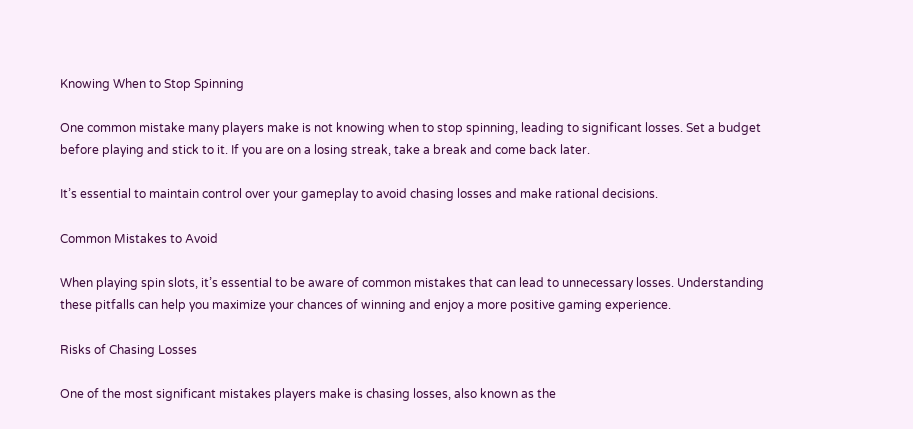Knowing When to Stop Spinning

One common mistake many players make is not knowing when to stop spinning, leading to significant losses. Set a budget before playing and stick to it. If you are on a losing streak, take a break and come back later.

It’s essential to maintain control over your gameplay to avoid chasing losses and make rational decisions.

Common Mistakes to Avoid

When playing spin slots, it’s essential to be aware of common mistakes that can lead to unnecessary losses. Understanding these pitfalls can help you maximize your chances of winning and enjoy a more positive gaming experience.

Risks of Chasing Losses

One of the most significant mistakes players make is chasing losses, also known as the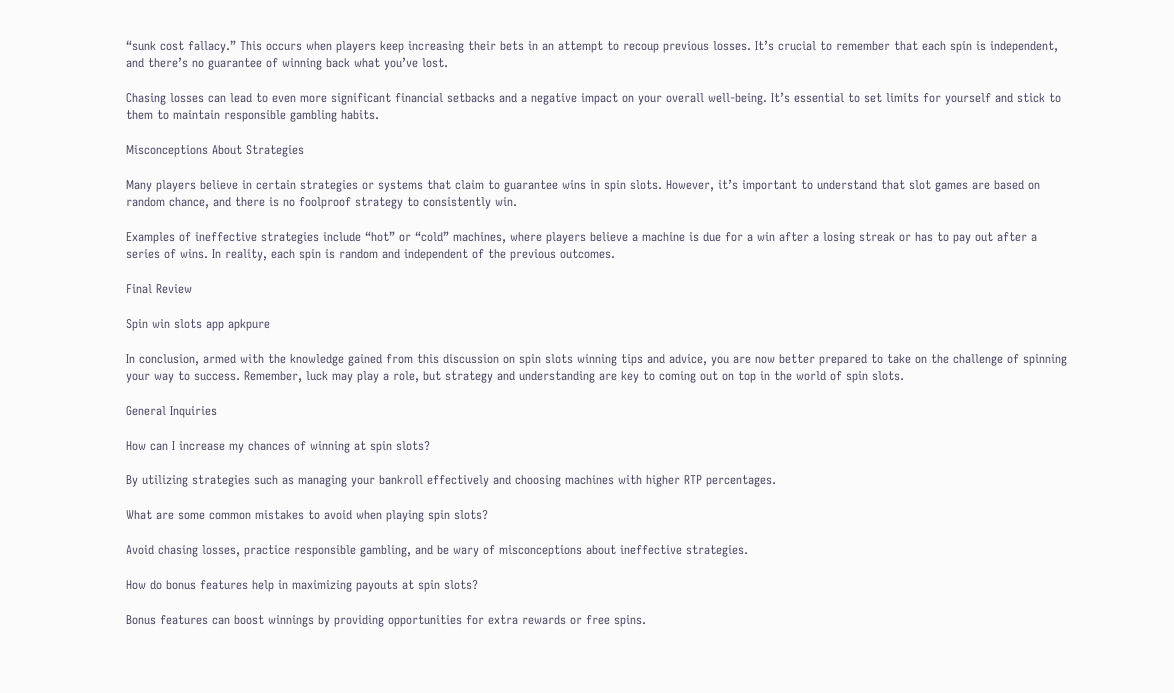“sunk cost fallacy.” This occurs when players keep increasing their bets in an attempt to recoup previous losses. It’s crucial to remember that each spin is independent, and there’s no guarantee of winning back what you’ve lost.

Chasing losses can lead to even more significant financial setbacks and a negative impact on your overall well-being. It’s essential to set limits for yourself and stick to them to maintain responsible gambling habits.

Misconceptions About Strategies

Many players believe in certain strategies or systems that claim to guarantee wins in spin slots. However, it’s important to understand that slot games are based on random chance, and there is no foolproof strategy to consistently win.

Examples of ineffective strategies include “hot” or “cold” machines, where players believe a machine is due for a win after a losing streak or has to pay out after a series of wins. In reality, each spin is random and independent of the previous outcomes.

Final Review

Spin win slots app apkpure

In conclusion, armed with the knowledge gained from this discussion on spin slots winning tips and advice, you are now better prepared to take on the challenge of spinning your way to success. Remember, luck may play a role, but strategy and understanding are key to coming out on top in the world of spin slots.

General Inquiries

How can I increase my chances of winning at spin slots?

By utilizing strategies such as managing your bankroll effectively and choosing machines with higher RTP percentages.

What are some common mistakes to avoid when playing spin slots?

Avoid chasing losses, practice responsible gambling, and be wary of misconceptions about ineffective strategies.

How do bonus features help in maximizing payouts at spin slots?

Bonus features can boost winnings by providing opportunities for extra rewards or free spins.